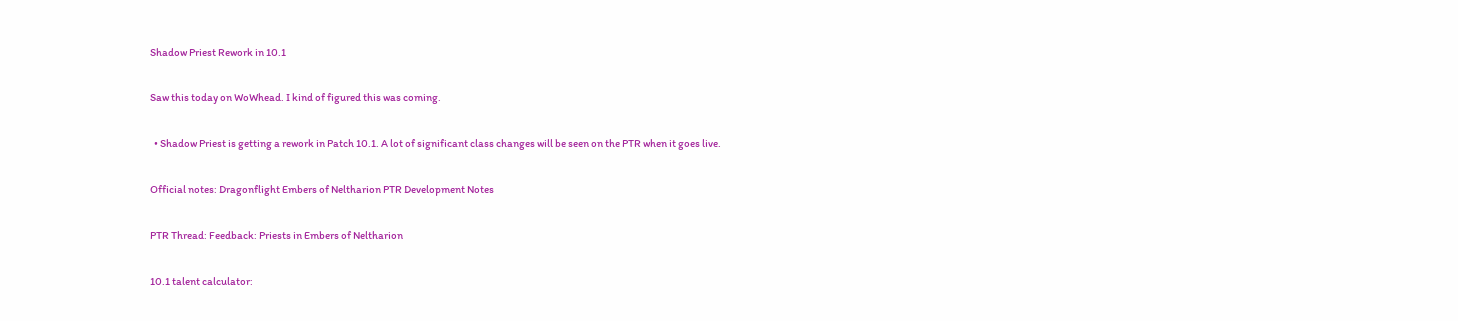Shadow Priest Rework in 10.1

Saw this today on WoWhead. I kind of figured this was coming.

  • Shadow Priest is getting a rework in Patch 10.1. A lot of significant class changes will be seen on the PTR when it goes live.

Official notes: Dragonflight Embers of Neltharion PTR Development Notes

PTR Thread: Feedback: Priests in Embers of Neltharion

10.1 talent calculator: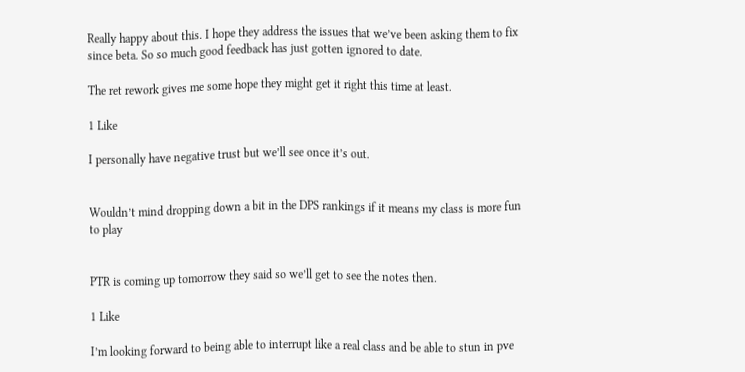Really happy about this. I hope they address the issues that we’ve been asking them to fix since beta. So so much good feedback has just gotten ignored to date.

The ret rework gives me some hope they might get it right this time at least.

1 Like

I personally have negative trust but we’ll see once it’s out.


Wouldn’t mind dropping down a bit in the DPS rankings if it means my class is more fun to play


PTR is coming up tomorrow they said so we’ll get to see the notes then.

1 Like

I’m looking forward to being able to interrupt like a real class and be able to stun in pve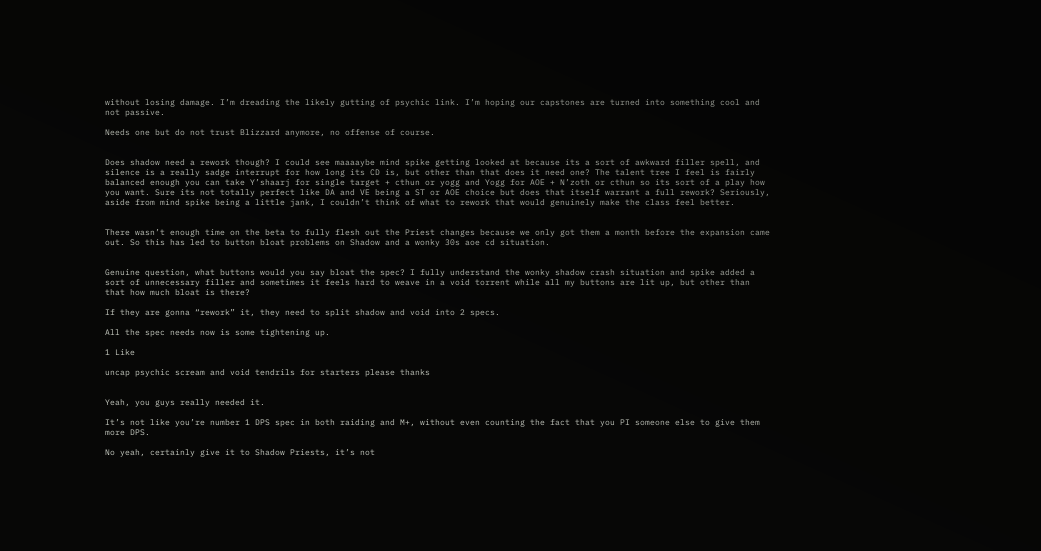without losing damage. I’m dreading the likely gutting of psychic link. I’m hoping our capstones are turned into something cool and not passive.

Needs one but do not trust Blizzard anymore, no offense of course.


Does shadow need a rework though? I could see maaaaybe mind spike getting looked at because its a sort of awkward filler spell, and silence is a really sadge interrupt for how long its CD is, but other than that does it need one? The talent tree I feel is fairly balanced enough you can take Y’shaarj for single target + cthun or yogg and Yogg for AOE + N’zoth or cthun so its sort of a play how you want. Sure its not totally perfect like DA and VE being a ST or AOE choice but does that itself warrant a full rework? Seriously, aside from mind spike being a little jank, I couldn’t think of what to rework that would genuinely make the class feel better.


There wasn’t enough time on the beta to fully flesh out the Priest changes because we only got them a month before the expansion came out. So this has led to button bloat problems on Shadow and a wonky 30s aoe cd situation.


Genuine question, what buttons would you say bloat the spec? I fully understand the wonky shadow crash situation and spike added a sort of unnecessary filler and sometimes it feels hard to weave in a void torrent while all my buttons are lit up, but other than that how much bloat is there?

If they are gonna “rework” it, they need to split shadow and void into 2 specs.

All the spec needs now is some tightening up.

1 Like

uncap psychic scream and void tendrils for starters please thanks


Yeah, you guys really needed it.

It’s not like you’re number 1 DPS spec in both raiding and M+, without even counting the fact that you PI someone else to give them more DPS.

No yeah, certainly give it to Shadow Priests, it’s not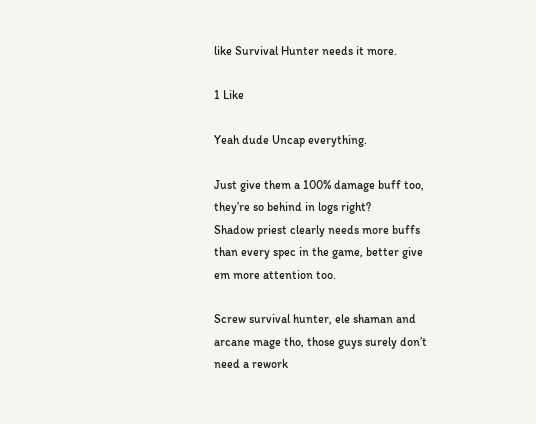like Survival Hunter needs it more.

1 Like

Yeah dude Uncap everything.

Just give them a 100% damage buff too, they’re so behind in logs right?
Shadow priest clearly needs more buffs than every spec in the game, better give em more attention too.

Screw survival hunter, ele shaman and arcane mage tho, those guys surely don’t need a rework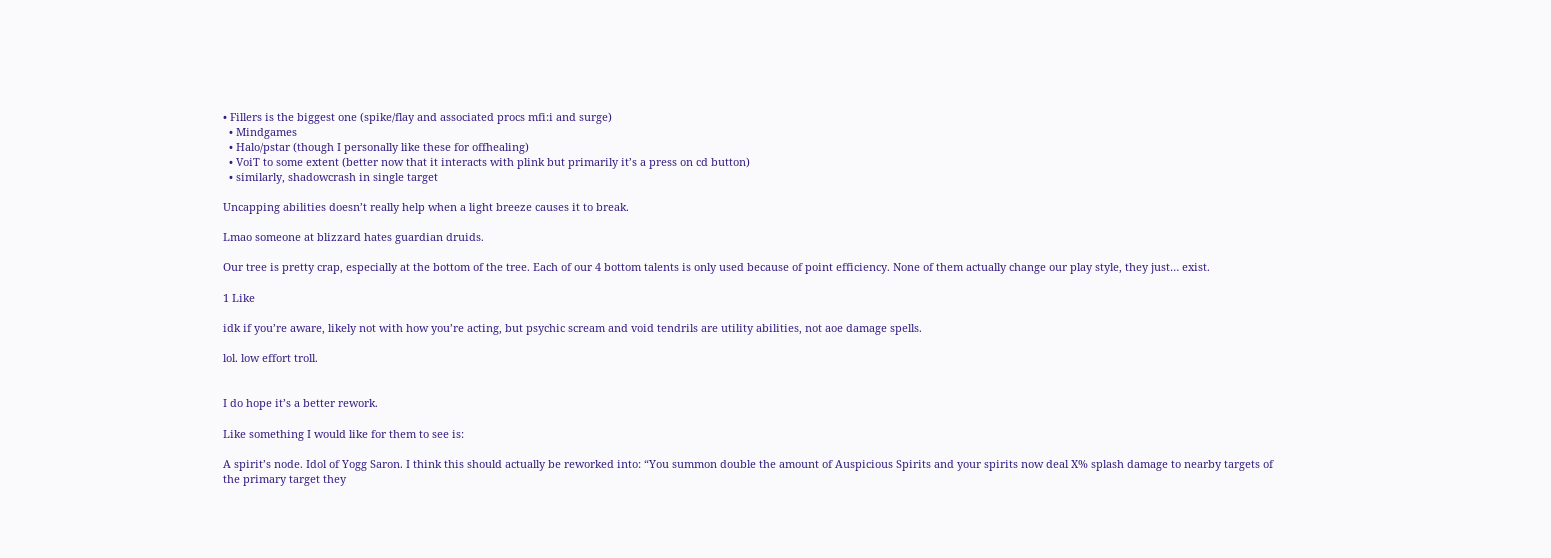• Fillers is the biggest one (spike/flay and associated procs mfi:i and surge)
  • Mindgames
  • Halo/pstar (though I personally like these for offhealing)
  • VoiT to some extent (better now that it interacts with plink but primarily it’s a press on cd button)
  • similarly, shadowcrash in single target

Uncapping abilities doesn’t really help when a light breeze causes it to break.

Lmao someone at blizzard hates guardian druids.

Our tree is pretty crap, especially at the bottom of the tree. Each of our 4 bottom talents is only used because of point efficiency. None of them actually change our play style, they just… exist.

1 Like

idk if you’re aware, likely not with how you’re acting, but psychic scream and void tendrils are utility abilities, not aoe damage spells.

lol. low effort troll.


I do hope it’s a better rework.

Like something I would like for them to see is:

A spirit’s node. Idol of Yogg Saron. I think this should actually be reworked into: “You summon double the amount of Auspicious Spirits and your spirits now deal X% splash damage to nearby targets of the primary target they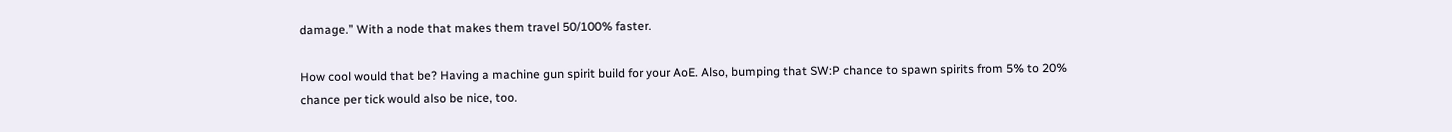damage.” With a node that makes them travel 50/100% faster.

How cool would that be? Having a machine gun spirit build for your AoE. Also, bumping that SW:P chance to spawn spirits from 5% to 20% chance per tick would also be nice, too.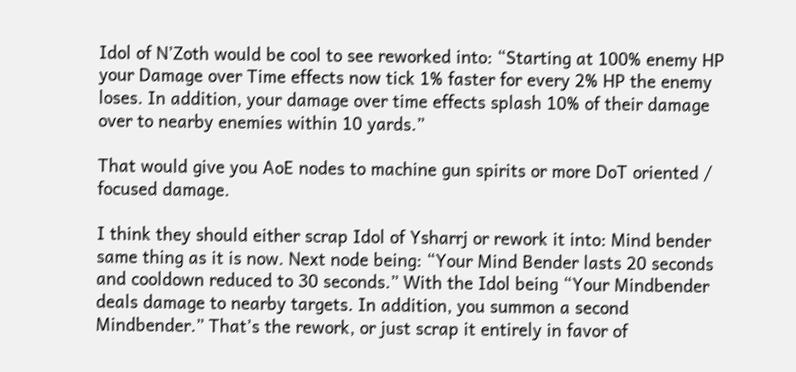Idol of N’Zoth would be cool to see reworked into: “Starting at 100% enemy HP your Damage over Time effects now tick 1% faster for every 2% HP the enemy loses. In addition, your damage over time effects splash 10% of their damage over to nearby enemies within 10 yards.”

That would give you AoE nodes to machine gun spirits or more DoT oriented / focused damage.

I think they should either scrap Idol of Ysharrj or rework it into: Mind bender same thing as it is now. Next node being: “Your Mind Bender lasts 20 seconds and cooldown reduced to 30 seconds.” With the Idol being “Your Mindbender deals damage to nearby targets. In addition, you summon a second Mindbender.” That’s the rework, or just scrap it entirely in favor of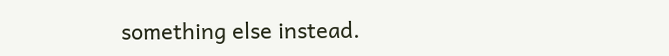something else instead.